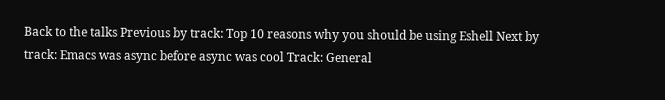Back to the talks Previous by track: Top 10 reasons why you should be using Eshell Next by track: Emacs was async before async was cool Track: General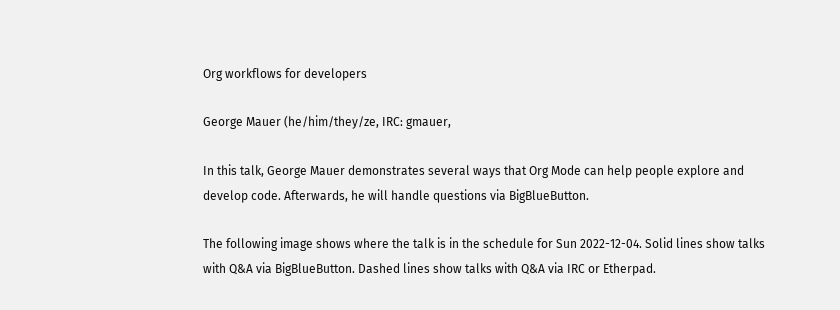Org workflows for developers

George Mauer (he/him/they/ze, IRC: gmauer,

In this talk, George Mauer demonstrates several ways that Org Mode can help people explore and develop code. Afterwards, he will handle questions via BigBlueButton.

The following image shows where the talk is in the schedule for Sun 2022-12-04. Solid lines show talks with Q&A via BigBlueButton. Dashed lines show talks with Q&A via IRC or Etherpad.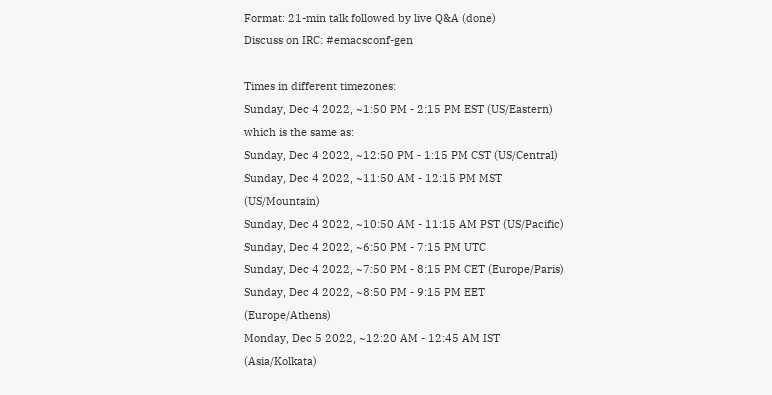Format: 21-min talk followed by live Q&A (done)
Discuss on IRC: #emacsconf-gen

Times in different timezones:
Sunday, Dec 4 2022, ~1:50 PM - 2:15 PM EST (US/Eastern)
which is the same as:
Sunday, Dec 4 2022, ~12:50 PM - 1:15 PM CST (US/Central)
Sunday, Dec 4 2022, ~11:50 AM - 12:15 PM MST (US/Mountain)
Sunday, Dec 4 2022, ~10:50 AM - 11:15 AM PST (US/Pacific)
Sunday, Dec 4 2022, ~6:50 PM - 7:15 PM UTC
Sunday, Dec 4 2022, ~7:50 PM - 8:15 PM CET (Europe/Paris)
Sunday, Dec 4 2022, ~8:50 PM - 9:15 PM EET (Europe/Athens)
Monday, Dec 5 2022, ~12:20 AM - 12:45 AM IST (Asia/Kolkata)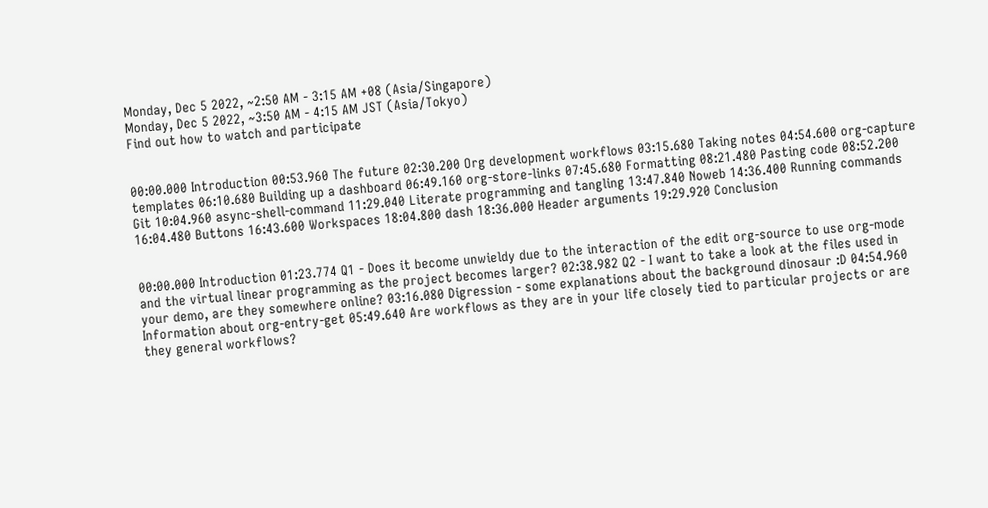Monday, Dec 5 2022, ~2:50 AM - 3:15 AM +08 (Asia/Singapore)
Monday, Dec 5 2022, ~3:50 AM - 4:15 AM JST (Asia/Tokyo)
Find out how to watch and participate


00:00.000 Introduction 00:53.960 The future 02:30.200 Org development workflows 03:15.680 Taking notes 04:54.600 org-capture templates 06:10.680 Building up a dashboard 06:49.160 org-store-links 07:45.680 Formatting 08:21.480 Pasting code 08:52.200 Git 10:04.960 async-shell-command 11:29.040 Literate programming and tangling 13:47.840 Noweb 14:36.400 Running commands 16:04.480 Buttons 16:43.600 Workspaces 18:04.800 dash 18:36.000 Header arguments 19:29.920 Conclusion


00:00.000 Introduction 01:23.774 Q1 - Does it become unwieldy due to the interaction of the edit org-source to use org-mode and the virtual linear programming as the project becomes larger? 02:38.982 Q2 - I want to take a look at the files used in your demo, are they somewhere online? 03:16.080 Digression - some explanations about the background dinosaur :D 04:54.960 Information about org-entry-get 05:49.640 Are workflows as they are in your life closely tied to particular projects or are they general workflows?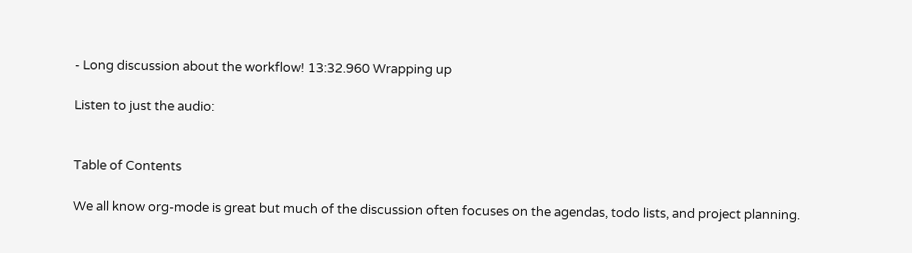- Long discussion about the workflow! 13:32.960 Wrapping up

Listen to just the audio:


Table of Contents

We all know org-mode is great but much of the discussion often focuses on the agendas, todo lists, and project planning.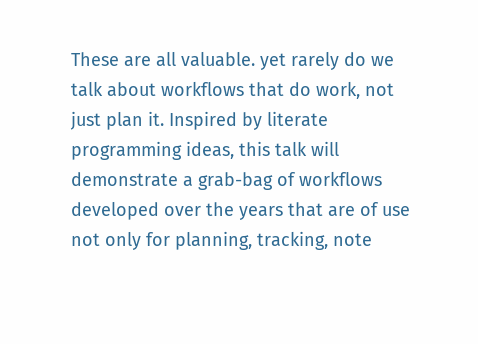These are all valuable. yet rarely do we talk about workflows that do work, not just plan it. Inspired by literate programming ideas, this talk will demonstrate a grab-bag of workflows developed over the years that are of use not only for planning, tracking, note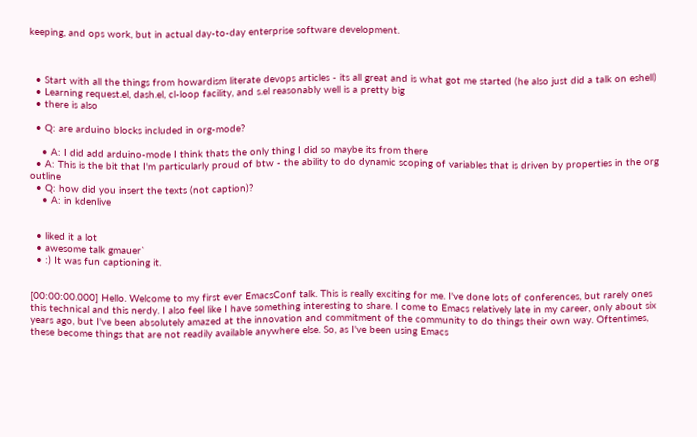keeping, and ops work, but in actual day-to-day enterprise software development.



  • Start with all the things from howardism literate devops articles - its all great and is what got me started (he also just did a talk on eshell)
  • Learning request.el, dash.el, cl-loop facility, and s.el reasonably well is a pretty big
  • there is also

  • Q: are arduino blocks included in org-mode?

    • A: I did add arduino-mode I think thats the only thing I did so maybe its from there
  • A: This is the bit that I'm particularly proud of btw - the ability to do dynamic scoping of variables that is driven by properties in the org outline
  • Q: how did you insert the texts (not caption)?
    • A: in kdenlive


  • liked it a lot
  • awesome talk gmauer`
  • :) It was fun captioning it.


[00:00:00.000] Hello. Welcome to my first ever EmacsConf talk. This is really exciting for me. I've done lots of conferences, but rarely ones this technical and this nerdy. I also feel like I have something interesting to share. I come to Emacs relatively late in my career, only about six years ago, but I've been absolutely amazed at the innovation and commitment of the community to do things their own way. Oftentimes, these become things that are not readily available anywhere else. So, as I've been using Emacs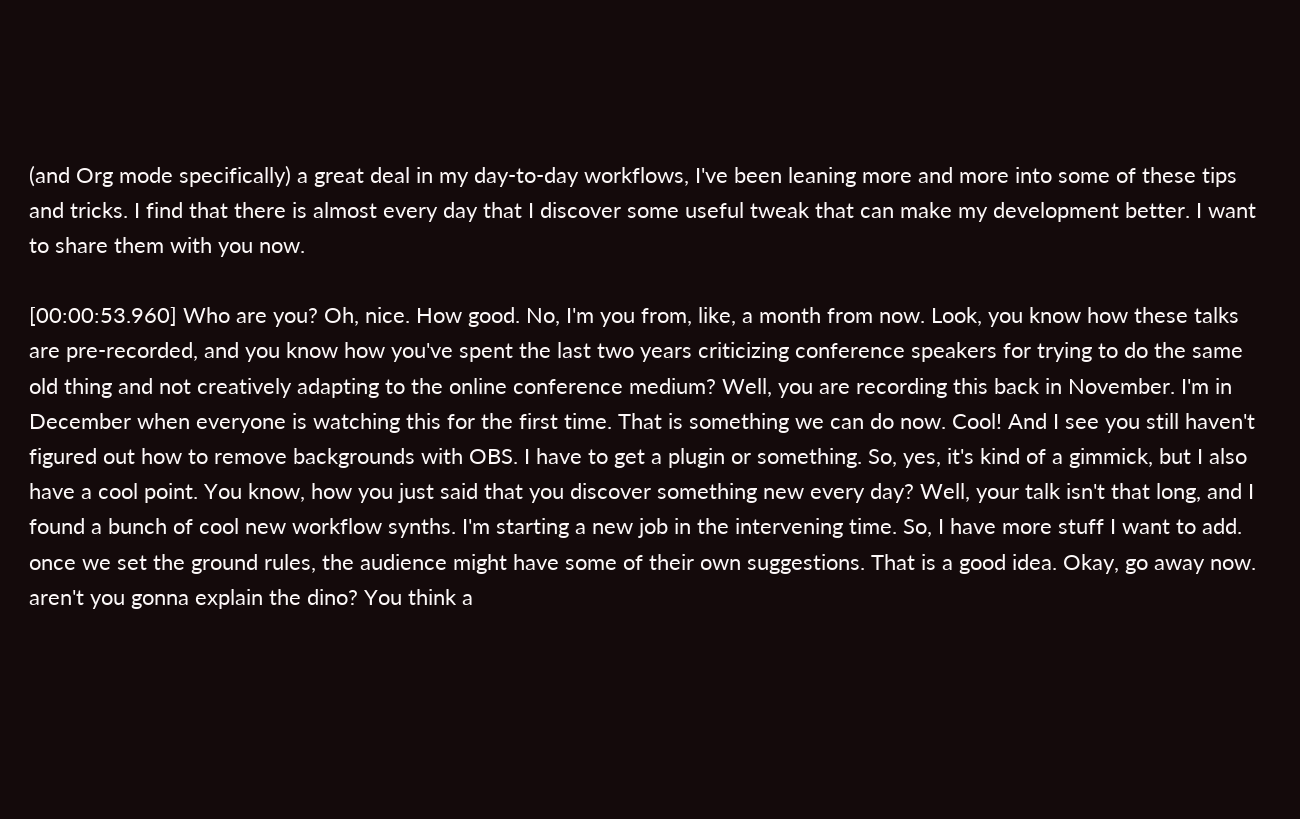(and Org mode specifically) a great deal in my day-to-day workflows, I've been leaning more and more into some of these tips and tricks. I find that there is almost every day that I discover some useful tweak that can make my development better. I want to share them with you now.

[00:00:53.960] Who are you? Oh, nice. How good. No, I'm you from, like, a month from now. Look, you know how these talks are pre-recorded, and you know how you've spent the last two years criticizing conference speakers for trying to do the same old thing and not creatively adapting to the online conference medium? Well, you are recording this back in November. I'm in December when everyone is watching this for the first time. That is something we can do now. Cool! And I see you still haven't figured out how to remove backgrounds with OBS. I have to get a plugin or something. So, yes, it's kind of a gimmick, but I also have a cool point. You know, how you just said that you discover something new every day? Well, your talk isn't that long, and I found a bunch of cool new workflow synths. I'm starting a new job in the intervening time. So, I have more stuff I want to add. once we set the ground rules, the audience might have some of their own suggestions. That is a good idea. Okay, go away now. aren't you gonna explain the dino? You think a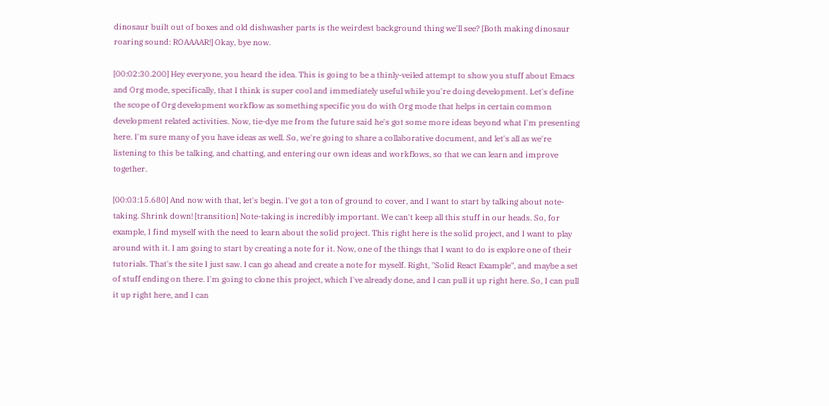dinosaur built out of boxes and old dishwasher parts is the weirdest background thing we'll see? [Both making dinosaur roaring sound: ROAAAAR!] Okay, bye now.

[00:02:30.200] Hey everyone, you heard the idea. This is going to be a thinly-veiled attempt to show you stuff about Emacs and Org mode, specifically, that I think is super cool and immediately useful while you're doing development. Let's define the scope of Org development workflow as something specific you do with Org mode that helps in certain common development related activities. Now, tie-dye me from the future said he's got some more ideas beyond what I'm presenting here. I'm sure many of you have ideas as well. So, we're going to share a collaborative document, and let's all as we're listening to this be talking, and chatting, and entering our own ideas and workflows, so that we can learn and improve together.

[00:03:15.680] And now with that, let's begin. I've got a ton of ground to cover, and I want to start by talking about note-taking. Shrink down! [transition] Note-taking is incredibly important. We can't keep all this stuff in our heads. So, for example, I find myself with the need to learn about the solid project. This right here is the solid project, and I want to play around with it. I am going to start by creating a note for it. Now, one of the things that I want to do is explore one of their tutorials. That's the site I just saw. I can go ahead and create a note for myself. Right, "Solid React Example", and maybe a set of stuff ending on there. I'm going to clone this project, which I've already done, and I can pull it up right here. So, I can pull it up right here, and I can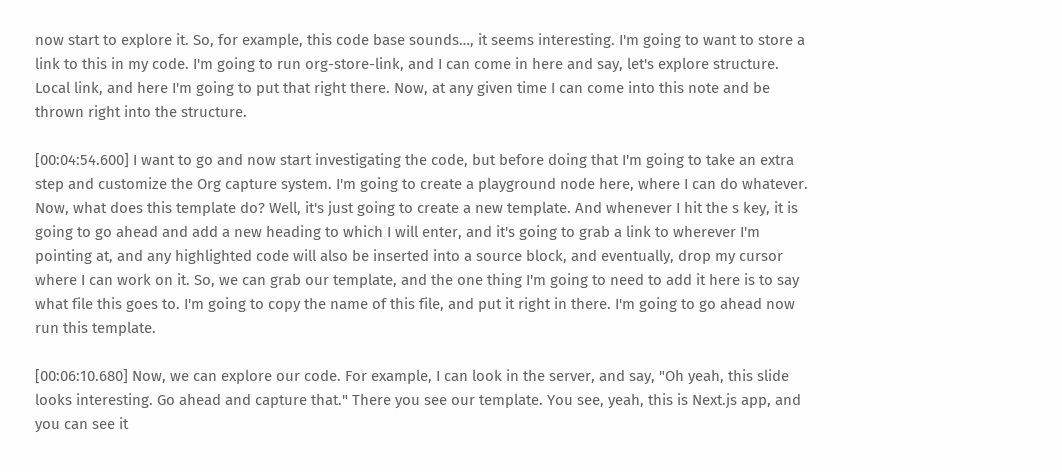now start to explore it. So, for example, this code base sounds…, it seems interesting. I'm going to want to store a link to this in my code. I'm going to run org-store-link, and I can come in here and say, let's explore structure. Local link, and here I'm going to put that right there. Now, at any given time I can come into this note and be thrown right into the structure.

[00:04:54.600] I want to go and now start investigating the code, but before doing that I'm going to take an extra step and customize the Org capture system. I'm going to create a playground node here, where I can do whatever. Now, what does this template do? Well, it's just going to create a new template. And whenever I hit the s key, it is going to go ahead and add a new heading to which I will enter, and it's going to grab a link to wherever I'm pointing at, and any highlighted code will also be inserted into a source block, and eventually, drop my cursor where I can work on it. So, we can grab our template, and the one thing I'm going to need to add it here is to say what file this goes to. I'm going to copy the name of this file, and put it right in there. I'm going to go ahead now run this template.

[00:06:10.680] Now, we can explore our code. For example, I can look in the server, and say, "Oh yeah, this slide looks interesting. Go ahead and capture that." There you see our template. You see, yeah, this is Next.js app, and you can see it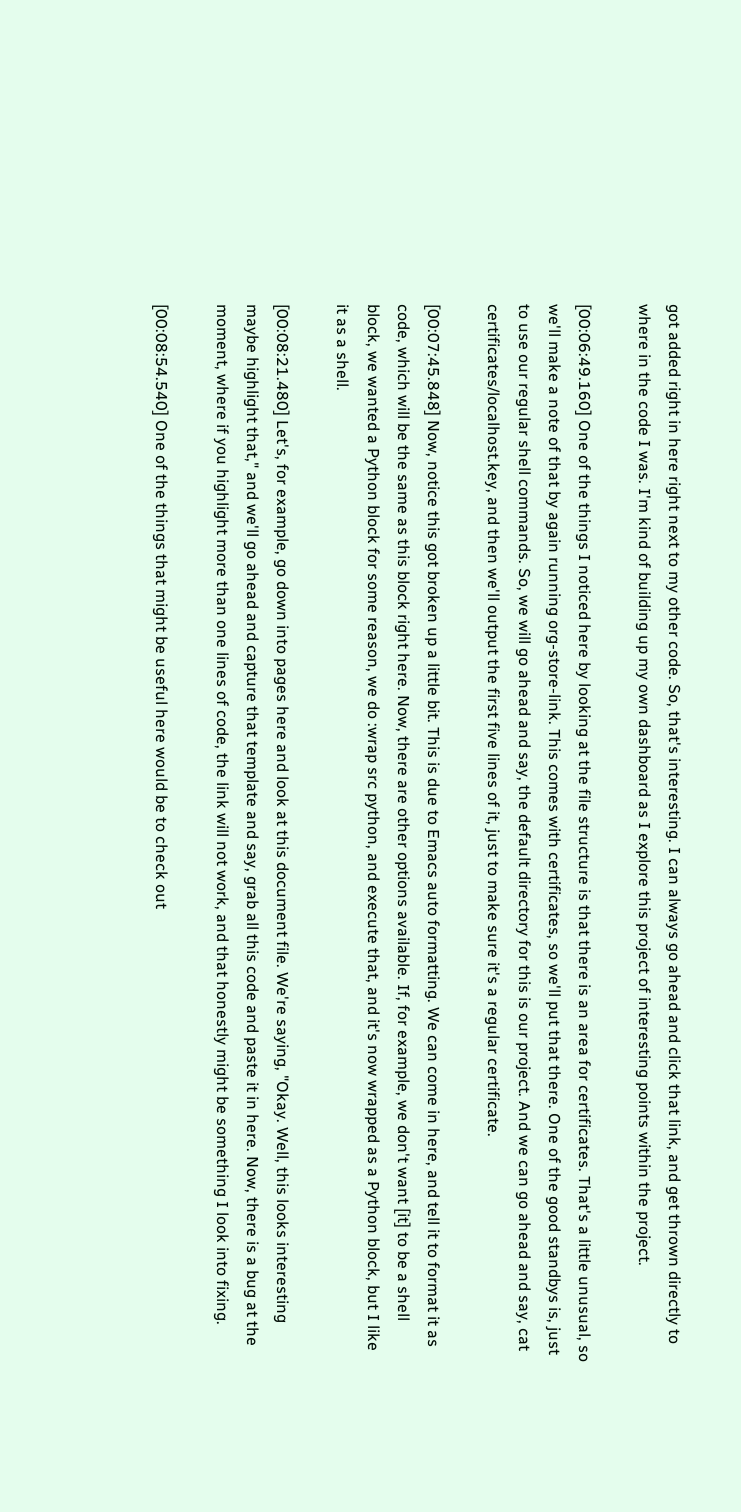got added right in here right next to my other code. So, that's interesting. I can always go ahead and click that link, and get thrown directly to where in the code I was. I'm kind of building up my own dashboard as I explore this project of interesting points within the project.

[00:06:49.160] One of the things I noticed here by looking at the file structure is that there is an area for certificates. That's a little unusual, so we'll make a note of that by again running org-store-link. This comes with certificates, so we'll put that there. One of the good standbys is, just to use our regular shell commands. So, we will go ahead and say, the default directory for this is our project. And we can go ahead and say, cat certificates/localhost.key, and then we'll output the first five lines of it, just to make sure it's a regular certificate.

[00:07:45.848] Now, notice this got broken up a little bit. This is due to Emacs auto formatting. We can come in here, and tell it to format it as code, which will be the same as this block right here. Now, there are other options available. If, for example, we don't want [it] to be a shell block, we wanted a Python block for some reason, we do :wrap src python, and execute that, and it's now wrapped as a Python block, but I like it as a shell.

[00:08:21.480] Let's, for example, go down into pages here and look at this document file. We're saying, "Okay. Well, this looks interesting maybe highlight that," and we'll go ahead and capture that template and say, grab all this code and paste it in here. Now, there is a bug at the moment, where if you highlight more than one lines of code, the link will not work, and that honestly might be something I look into fixing.

[00:08:54.540] One of the things that might be useful here would be to check out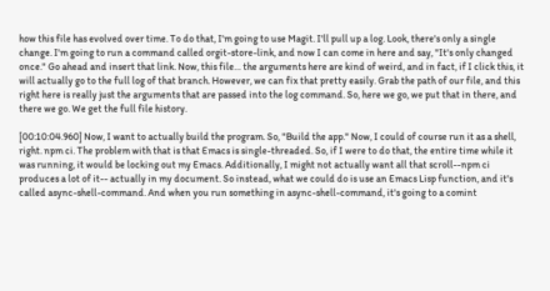how this file has evolved over time. To do that, I'm going to use Magit. I'll pull up a log. Look, there's only a single change. I'm going to run a command called orgit-store-link, and now I can come in here and say, "It's only changed once." Go ahead and insert that link. Now, this file… the arguments here are kind of weird, and in fact, if I click this, it will actually go to the full log of that branch. However, we can fix that pretty easily. Grab the path of our file, and this right here is really just the arguments that are passed into the log command. So, here we go, we put that in there, and there we go. We get the full file history.

[00:10:04.960] Now, I want to actually build the program. So, "Build the app." Now, I could of course run it as a shell, right. npm ci. The problem with that is that Emacs is single-threaded. So, if I were to do that, the entire time while it was running, it would be locking out my Emacs. Additionally, I might not actually want all that scroll--npm ci produces a lot of it-- actually in my document. So instead, what we could do is use an Emacs Lisp function, and it's called async-shell-command. And when you run something in async-shell-command, it's going to a comint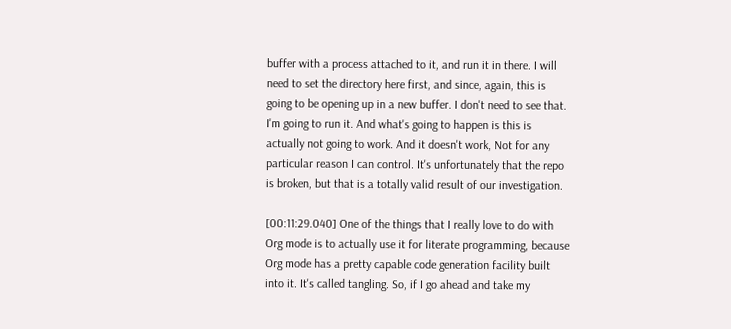buffer with a process attached to it, and run it in there. I will need to set the directory here first, and since, again, this is going to be opening up in a new buffer. I don't need to see that. I'm going to run it. And what's going to happen is this is actually not going to work. And it doesn't work, Not for any particular reason I can control. It's unfortunately that the repo is broken, but that is a totally valid result of our investigation.

[00:11:29.040] One of the things that I really love to do with Org mode is to actually use it for literate programming, because Org mode has a pretty capable code generation facility built into it. It's called tangling. So, if I go ahead and take my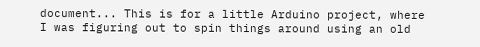document... This is for a little Arduino project, where I was figuring out to spin things around using an old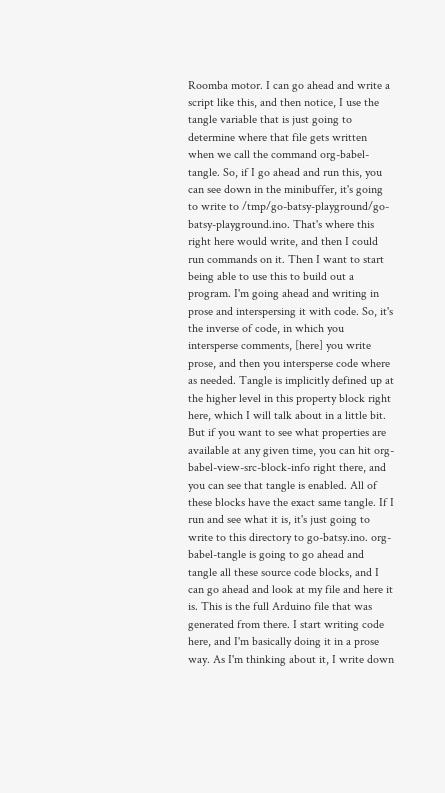Roomba motor. I can go ahead and write a script like this, and then notice, I use the tangle variable that is just going to determine where that file gets written when we call the command org-babel-tangle. So, if I go ahead and run this, you can see down in the minibuffer, it's going to write to /tmp/go-batsy-playground/go-batsy-playground.ino. That's where this right here would write, and then I could run commands on it. Then I want to start being able to use this to build out a program. I'm going ahead and writing in prose and interspersing it with code. So, it's the inverse of code, in which you intersperse comments, [here] you write prose, and then you intersperse code where as needed. Tangle is implicitly defined up at the higher level in this property block right here, which I will talk about in a little bit. But if you want to see what properties are available at any given time, you can hit org-babel-view-src-block-info right there, and you can see that tangle is enabled. All of these blocks have the exact same tangle. If I run and see what it is, it's just going to write to this directory to go-batsy.ino. org-babel-tangle is going to go ahead and tangle all these source code blocks, and I can go ahead and look at my file and here it is. This is the full Arduino file that was generated from there. I start writing code here, and I'm basically doing it in a prose way. As I'm thinking about it, I write down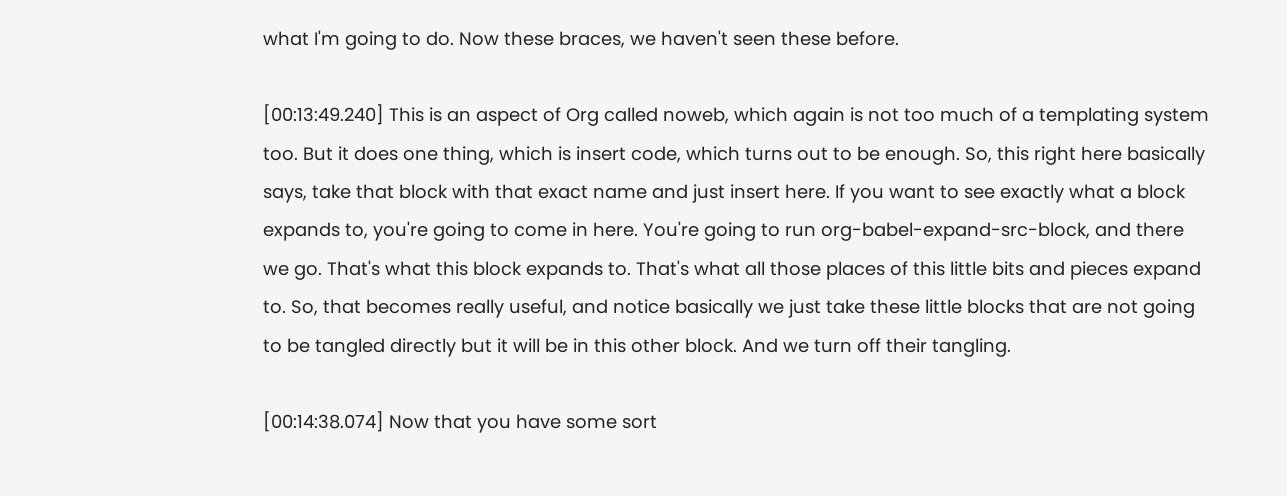what I'm going to do. Now these braces, we haven't seen these before.

[00:13:49.240] This is an aspect of Org called noweb, which again is not too much of a templating system too. But it does one thing, which is insert code, which turns out to be enough. So, this right here basically says, take that block with that exact name and just insert here. If you want to see exactly what a block expands to, you're going to come in here. You're going to run org-babel-expand-src-block, and there we go. That's what this block expands to. That's what all those places of this little bits and pieces expand to. So, that becomes really useful, and notice basically we just take these little blocks that are not going to be tangled directly but it will be in this other block. And we turn off their tangling.

[00:14:38.074] Now that you have some sort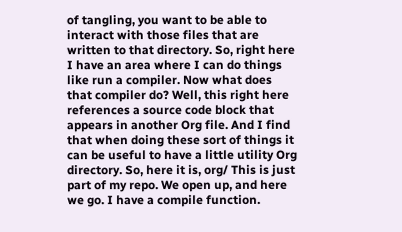of tangling, you want to be able to interact with those files that are written to that directory. So, right here I have an area where I can do things like run a compiler. Now what does that compiler do? Well, this right here references a source code block that appears in another Org file. And I find that when doing these sort of things it can be useful to have a little utility Org directory. So, here it is, org/ This is just part of my repo. We open up, and here we go. I have a compile function.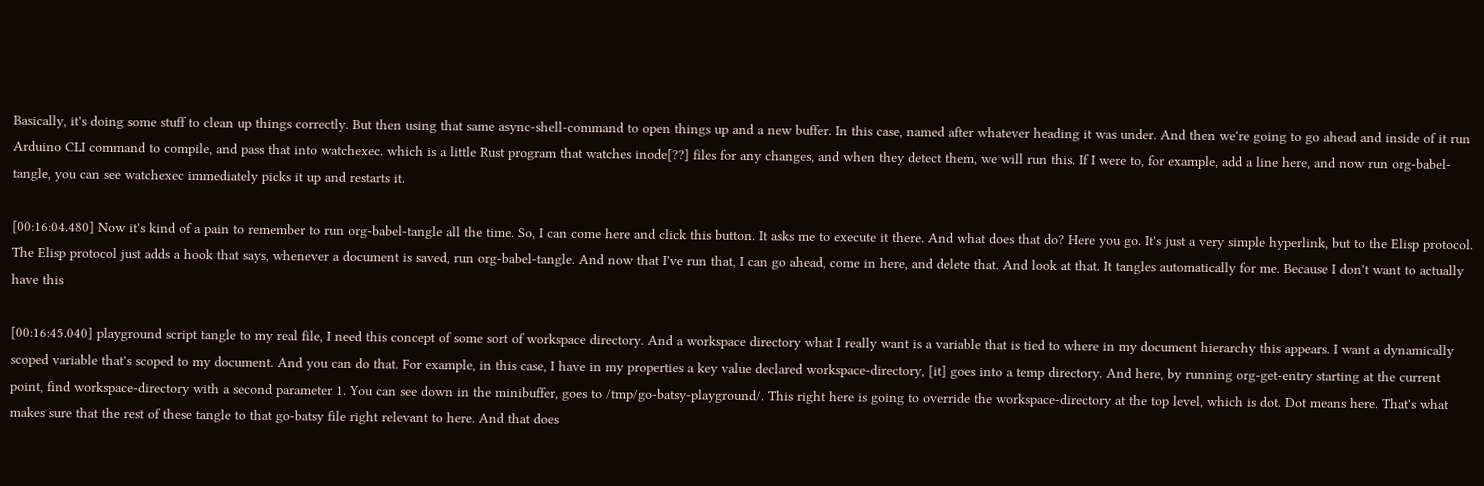Basically, it's doing some stuff to clean up things correctly. But then using that same async-shell-command to open things up and a new buffer. In this case, named after whatever heading it was under. And then we're going to go ahead and inside of it run Arduino CLI command to compile, and pass that into watchexec. which is a little Rust program that watches inode[??] files for any changes, and when they detect them, we will run this. If I were to, for example, add a line here, and now run org-babel-tangle, you can see watchexec immediately picks it up and restarts it.

[00:16:04.480] Now it's kind of a pain to remember to run org-babel-tangle all the time. So, I can come here and click this button. It asks me to execute it there. And what does that do? Here you go. It's just a very simple hyperlink, but to the Elisp protocol. The Elisp protocol just adds a hook that says, whenever a document is saved, run org-babel-tangle. And now that I've run that, I can go ahead, come in here, and delete that. And look at that. It tangles automatically for me. Because I don't want to actually have this

[00:16:45.040] playground script tangle to my real file, I need this concept of some sort of workspace directory. And a workspace directory what I really want is a variable that is tied to where in my document hierarchy this appears. I want a dynamically scoped variable that's scoped to my document. And you can do that. For example, in this case, I have in my properties a key value declared workspace-directory, [it] goes into a temp directory. And here, by running org-get-entry starting at the current point, find workspace-directory with a second parameter 1. You can see down in the minibuffer, goes to /tmp/go-batsy-playground/. This right here is going to override the workspace-directory at the top level, which is dot. Dot means here. That's what makes sure that the rest of these tangle to that go-batsy file right relevant to here. And that does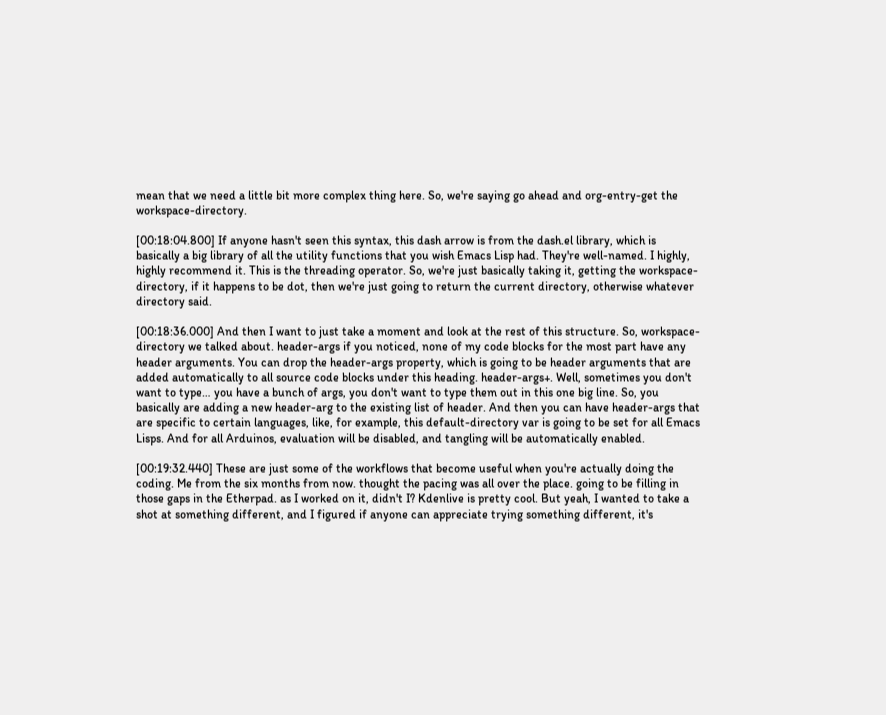mean that we need a little bit more complex thing here. So, we're saying go ahead and org-entry-get the workspace-directory.

[00:18:04.800] If anyone hasn't seen this syntax, this dash arrow is from the dash.el library, which is basically a big library of all the utility functions that you wish Emacs Lisp had. They're well-named. I highly, highly recommend it. This is the threading operator. So, we're just basically taking it, getting the workspace-directory, if it happens to be dot, then we're just going to return the current directory, otherwise whatever directory said.

[00:18:36.000] And then I want to just take a moment and look at the rest of this structure. So, workspace-directory we talked about. header-args if you noticed, none of my code blocks for the most part have any header arguments. You can drop the header-args property, which is going to be header arguments that are added automatically to all source code blocks under this heading. header-args+. Well, sometimes you don't want to type… you have a bunch of args, you don't want to type them out in this one big line. So, you basically are adding a new header-arg to the existing list of header. And then you can have header-args that are specific to certain languages, like, for example, this default-directory var is going to be set for all Emacs Lisps. And for all Arduinos, evaluation will be disabled, and tangling will be automatically enabled.

[00:19:32.440] These are just some of the workflows that become useful when you're actually doing the coding. Me from the six months from now. thought the pacing was all over the place. going to be filling in those gaps in the Etherpad. as I worked on it, didn't I? Kdenlive is pretty cool. But yeah, I wanted to take a shot at something different, and I figured if anyone can appreciate trying something different, it's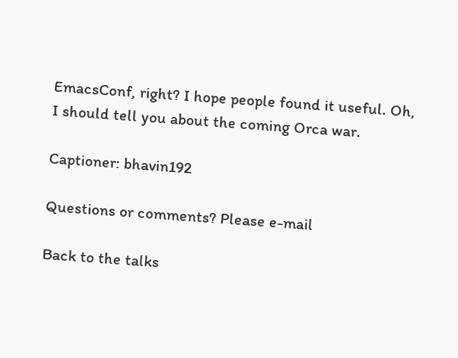EmacsConf, right? I hope people found it useful. Oh, I should tell you about the coming Orca war.

Captioner: bhavin192

Questions or comments? Please e-mail

Back to the talks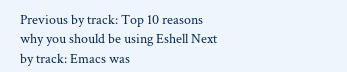Previous by track: Top 10 reasons why you should be using Eshell Next by track: Emacs was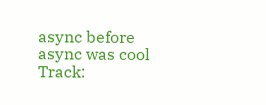async before async was cool Track: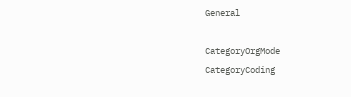General

CategoryOrgMode CategoryCoding